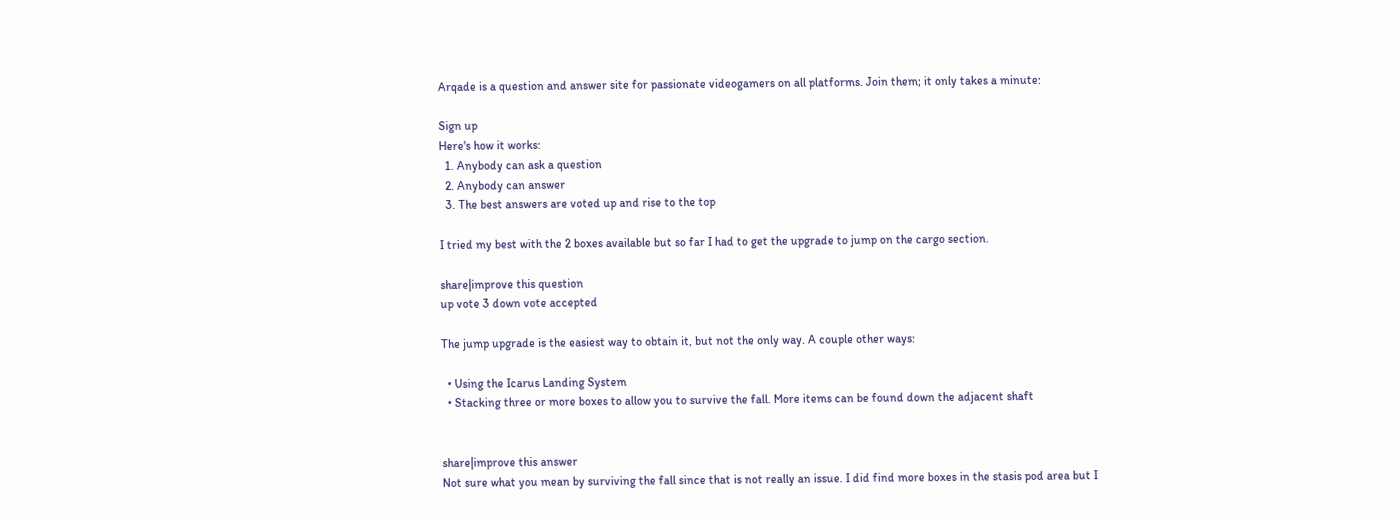Arqade is a question and answer site for passionate videogamers on all platforms. Join them; it only takes a minute:

Sign up
Here's how it works:
  1. Anybody can ask a question
  2. Anybody can answer
  3. The best answers are voted up and rise to the top

I tried my best with the 2 boxes available but so far I had to get the upgrade to jump on the cargo section.

share|improve this question
up vote 3 down vote accepted

The jump upgrade is the easiest way to obtain it, but not the only way. A couple other ways:

  • Using the Icarus Landing System
  • Stacking three or more boxes to allow you to survive the fall. More items can be found down the adjacent shaft


share|improve this answer
Not sure what you mean by surviving the fall since that is not really an issue. I did find more boxes in the stasis pod area but I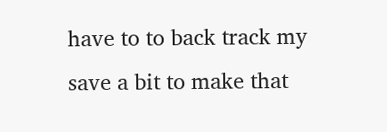have to to back track my save a bit to make that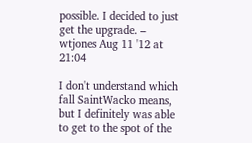possible. I decided to just get the upgrade. – wtjones Aug 11 '12 at 21:04

I don't understand which fall SaintWacko means, but I definitely was able to get to the spot of the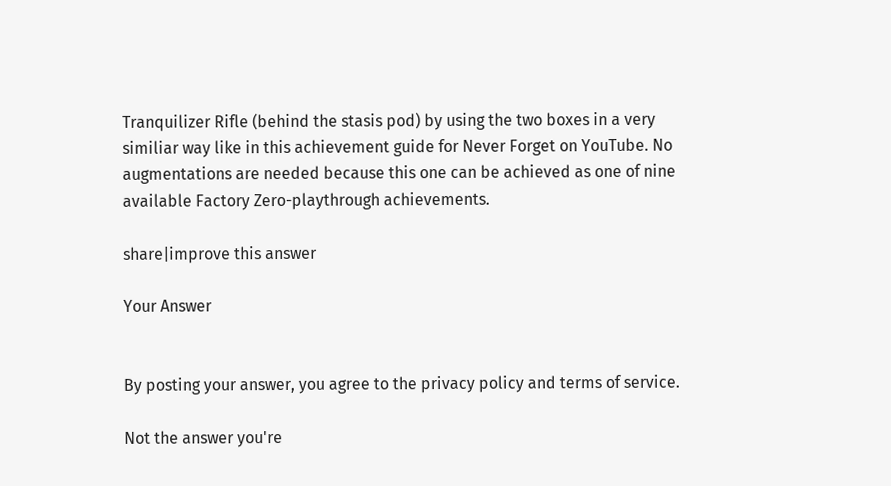Tranquilizer Rifle (behind the stasis pod) by using the two boxes in a very similiar way like in this achievement guide for Never Forget on YouTube. No augmentations are needed because this one can be achieved as one of nine available Factory Zero-playthrough achievements.

share|improve this answer

Your Answer


By posting your answer, you agree to the privacy policy and terms of service.

Not the answer you're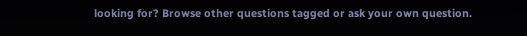looking for? Browse other questions tagged or ask your own question.